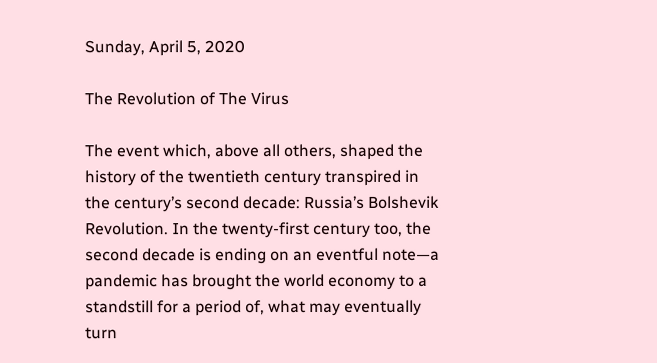Sunday, April 5, 2020

The Revolution of The Virus

The event which, above all others, shaped the history of the twentieth century transpired in the century’s second decade: Russia’s Bolshevik Revolution. In the twenty-first century too, the second decade is ending on an eventful note—a pandemic has brought the world economy to a standstill for a period of, what may eventually turn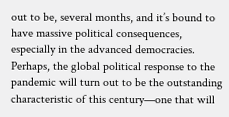out to be, several months, and it’s bound to have massive political consequences, especially in the advanced democracies. Perhaps, the global political response to the pandemic will turn out to be the outstanding characteristic of this century—one that will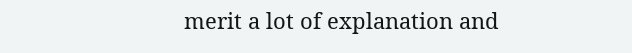merit a lot of explanation and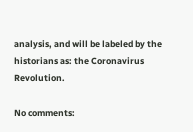analysis, and will be labeled by the historians as: the Coronavirus Revolution.

No comments: